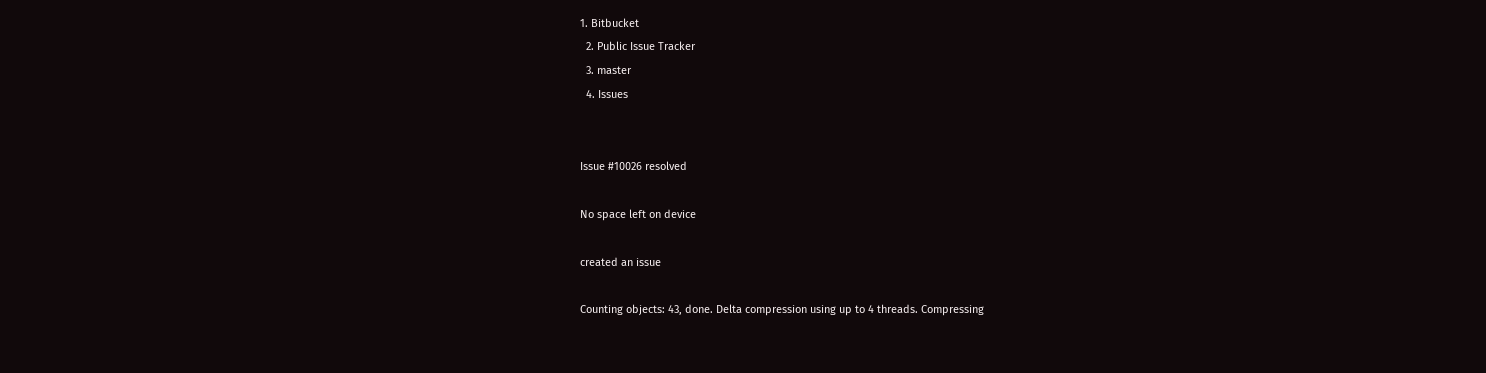1. Bitbucket
  2. Public Issue Tracker
  3. master
  4. Issues


Issue #10026 resolved

No space left on device

created an issue

Counting objects: 43, done. Delta compression using up to 4 threads. Compressing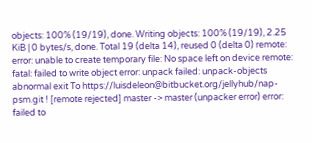objects: 100% (19/19), done. Writing objects: 100% (19/19), 2.25 KiB | 0 bytes/s, done. Total 19 (delta 14), reused 0 (delta 0) remote: error: unable to create temporary file: No space left on device remote: fatal: failed to write object error: unpack failed: unpack-objects abnormal exit To https://luisdeleon@bitbucket.org/jellyhub/nap-psm.git ! [remote rejected] master -> master (unpacker error) error: failed to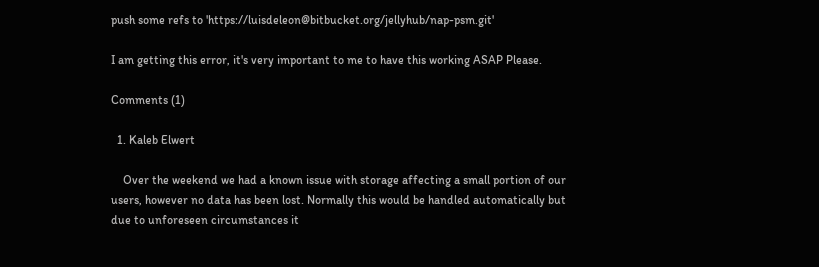push some refs to 'https://luisdeleon@bitbucket.org/jellyhub/nap-psm.git'

I am getting this error, it's very important to me to have this working ASAP Please.

Comments (1)

  1. Kaleb Elwert

    Over the weekend we had a known issue with storage affecting a small portion of our users, however no data has been lost. Normally this would be handled automatically but due to unforeseen circumstances it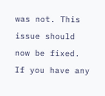was not. This issue should now be fixed. If you have any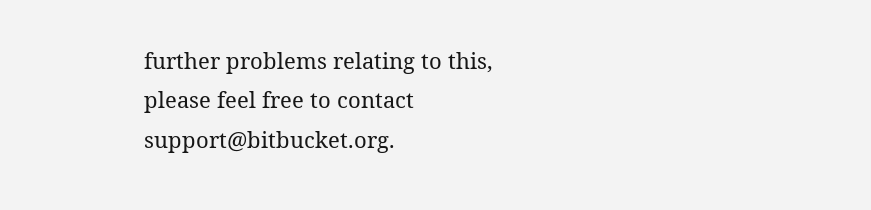further problems relating to this, please feel free to contact support@bitbucket.org.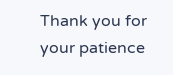Thank you for your patience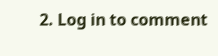2. Log in to comment